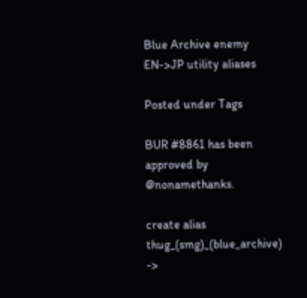Blue Archive enemy EN->JP utility aliases

Posted under Tags

BUR #8861 has been approved by @nonamethanks.

create alias thug_(smg)_(blue_archive) ->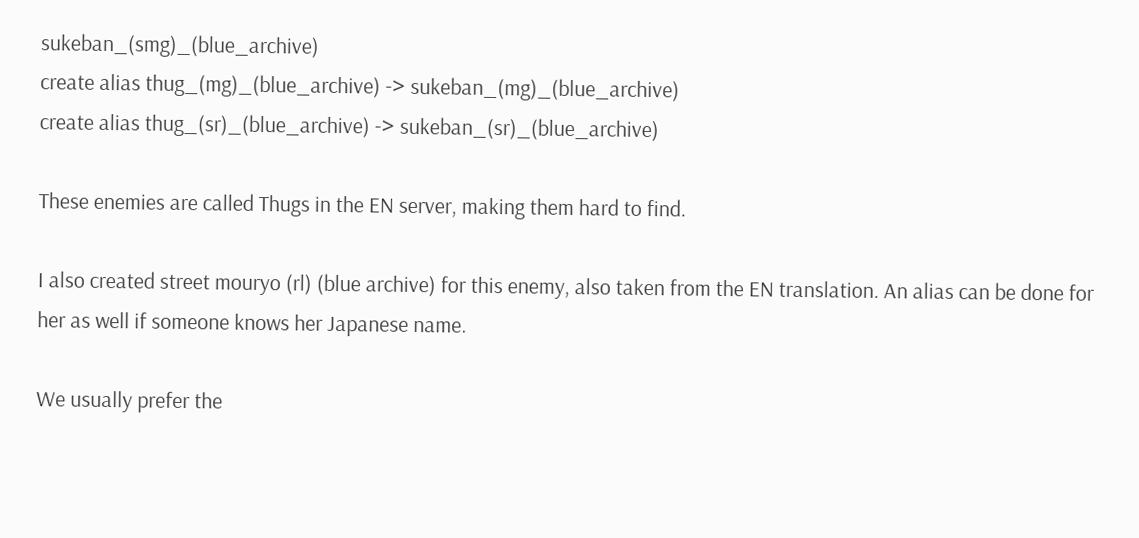sukeban_(smg)_(blue_archive)
create alias thug_(mg)_(blue_archive) -> sukeban_(mg)_(blue_archive)
create alias thug_(sr)_(blue_archive) -> sukeban_(sr)_(blue_archive)

These enemies are called Thugs in the EN server, making them hard to find.

I also created street mouryo (rl) (blue archive) for this enemy, also taken from the EN translation. An alias can be done for her as well if someone knows her Japanese name.

We usually prefer the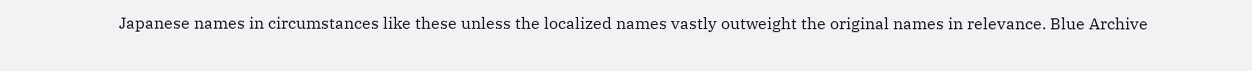Japanese names in circumstances like these unless the localized names vastly outweight the original names in relevance. Blue Archive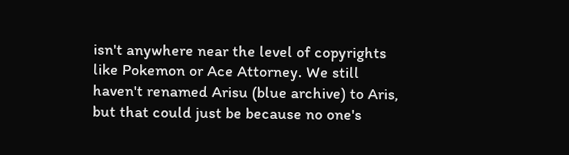isn't anywhere near the level of copyrights like Pokemon or Ace Attorney. We still haven't renamed Arisu (blue archive) to Aris, but that could just be because no one's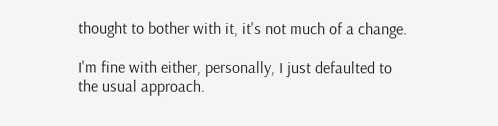thought to bother with it, it's not much of a change.

I'm fine with either, personally, I just defaulted to the usual approach.